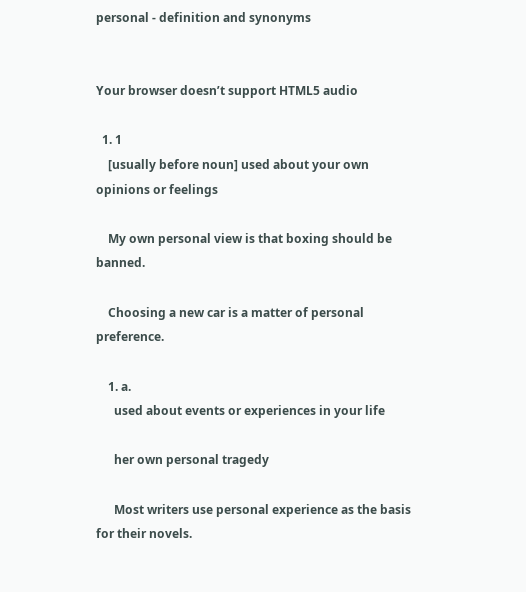personal - definition and synonyms


Your browser doesn’t support HTML5 audio

  1. 1
    [usually before noun] used about your own opinions or feelings

    My own personal view is that boxing should be banned.

    Choosing a new car is a matter of personal preference.

    1. a.
      used about events or experiences in your life

      her own personal tragedy

      Most writers use personal experience as the basis for their novels.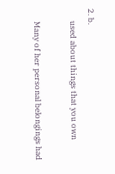2. b.
      used about things that you own

      Many of her personal belongings had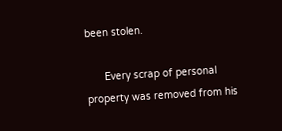been stolen.

      Every scrap of personal property was removed from his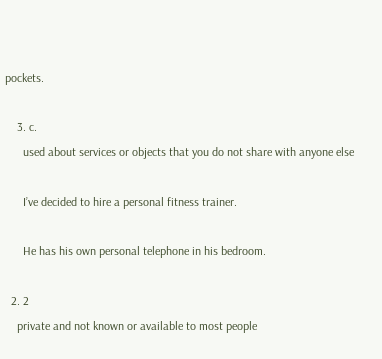pockets.

    3. c.
      used about services or objects that you do not share with anyone else

      I’ve decided to hire a personal fitness trainer.

      He has his own personal telephone in his bedroom.

  2. 2
    private and not known or available to most people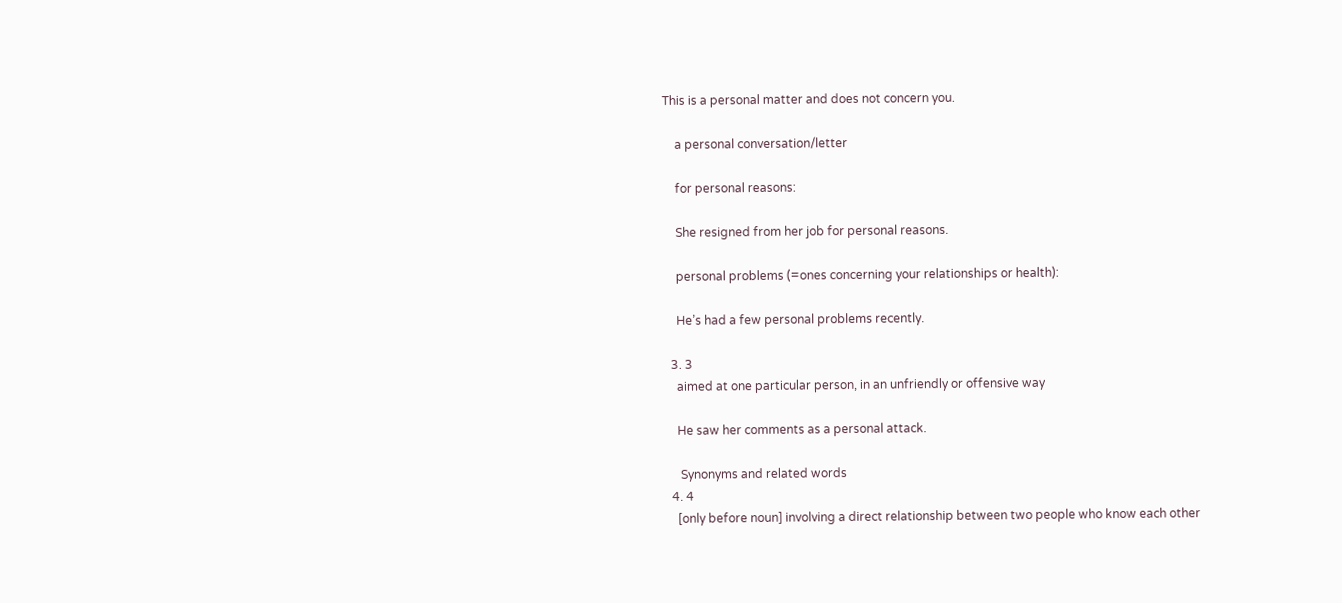This is a personal matter and does not concern you.

    a personal conversation/letter

    for personal reasons:

    She resigned from her job for personal reasons.

    personal problems (=ones concerning your relationships or health):

    He’s had a few personal problems recently.

  3. 3
    aimed at one particular person, in an unfriendly or offensive way

    He saw her comments as a personal attack.

     Synonyms and related words
  4. 4
    [only before noun] involving a direct relationship between two people who know each other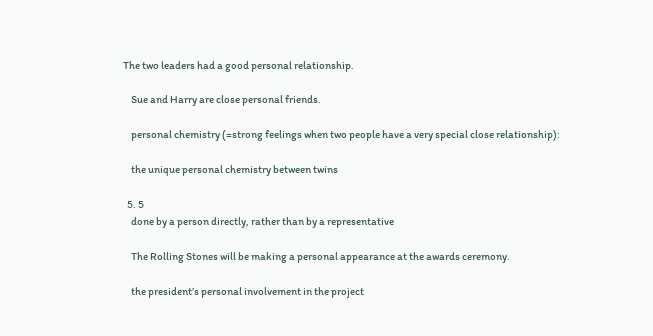The two leaders had a good personal relationship.

    Sue and Harry are close personal friends.

    personal chemistry (=strong feelings when two people have a very special close relationship):

    the unique personal chemistry between twins

  5. 5
    done by a person directly, rather than by a representative

    The Rolling Stones will be making a personal appearance at the awards ceremony.

    the president’s personal involvement in the project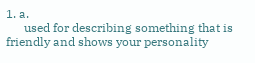1. a.
      used for describing something that is friendly and shows your personality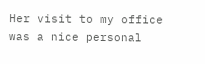Her visit to my office was a nice personal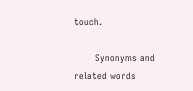touch.

       Synonyms and related words